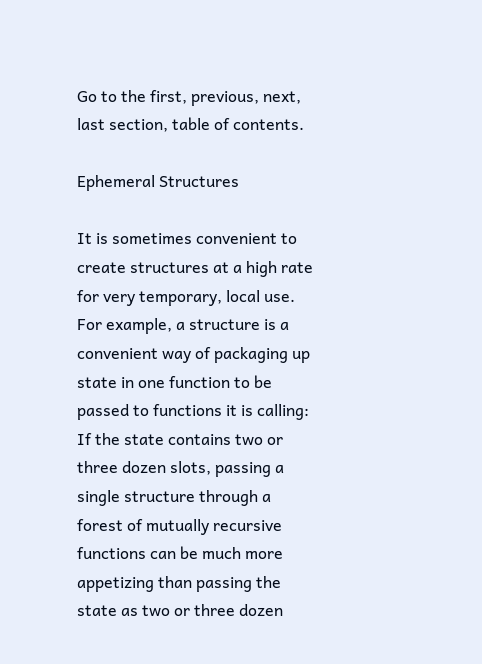Go to the first, previous, next, last section, table of contents.

Ephemeral Structures

It is sometimes convenient to create structures at a high rate for very temporary, local use. For example, a structure is a convenient way of packaging up state in one function to be passed to functions it is calling: If the state contains two or three dozen slots, passing a single structure through a forest of mutually recursive functions can be much more appetizing than passing the state as two or three dozen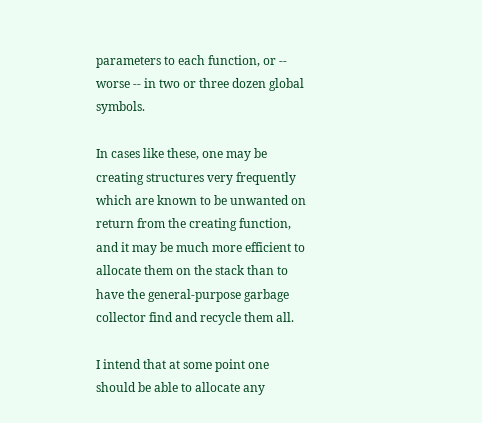parameters to each function, or -- worse -- in two or three dozen global symbols.

In cases like these, one may be creating structures very frequently which are known to be unwanted on return from the creating function, and it may be much more efficient to allocate them on the stack than to have the general-purpose garbage collector find and recycle them all.

I intend that at some point one should be able to allocate any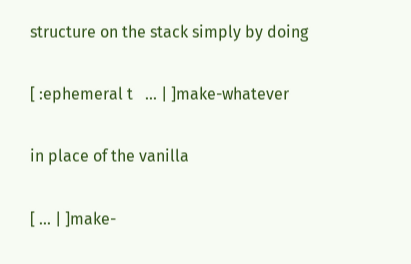structure on the stack simply by doing

[ :ephemeral t   ... | ]make-whatever

in place of the vanilla

[ ... | ]make-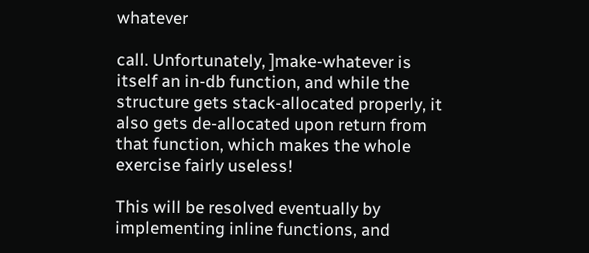whatever

call. Unfortunately, ]make-whatever is itself an in-db function, and while the structure gets stack-allocated properly, it also gets de-allocated upon return from that function, which makes the whole exercise fairly useless!

This will be resolved eventually by implementing inline functions, and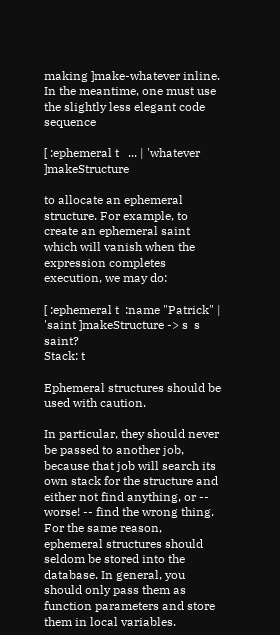making ]make-whatever inline. In the meantime, one must use the slightly less elegant code sequence

[ :ephemeral t   ... | 'whatever ]makeStructure

to allocate an ephemeral structure. For example, to create an ephemeral saint which will vanish when the expression completes execution, we may do:

[ :ephemeral t  :name "Patrick" | 'saint ]makeStructure -> s  s saint?
Stack: t

Ephemeral structures should be used with caution.

In particular, they should never be passed to another job, because that job will search its own stack for the structure and either not find anything, or -- worse! -- find the wrong thing. For the same reason, ephemeral structures should seldom be stored into the database. In general, you should only pass them as function parameters and store them in local variables.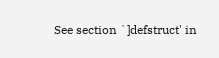See section `]defstruct' in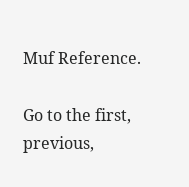Muf Reference.

Go to the first, previous,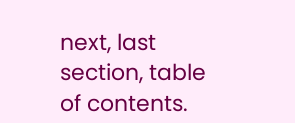next, last section, table of contents.